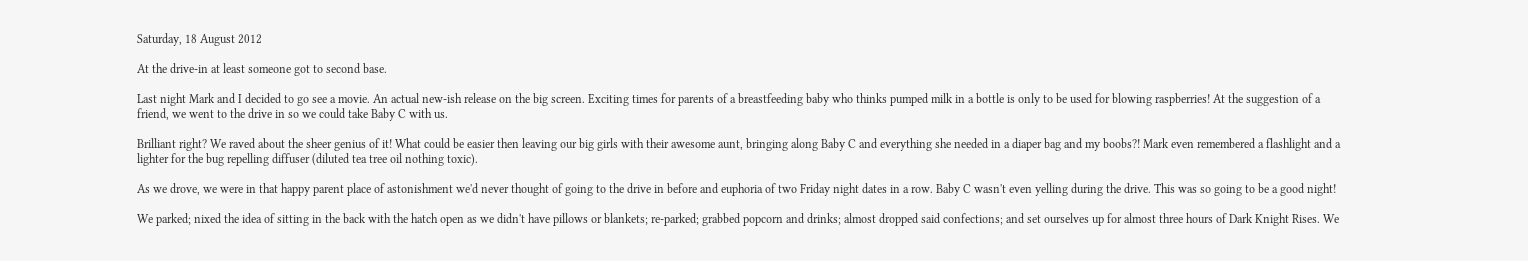Saturday, 18 August 2012

At the drive-in at least someone got to second base.

Last night Mark and I decided to go see a movie. An actual new-ish release on the big screen. Exciting times for parents of a breastfeeding baby who thinks pumped milk in a bottle is only to be used for blowing raspberries! At the suggestion of a friend, we went to the drive in so we could take Baby C with us.

Brilliant right? We raved about the sheer genius of it! What could be easier then leaving our big girls with their awesome aunt, bringing along Baby C and everything she needed in a diaper bag and my boobs?! Mark even remembered a flashlight and a lighter for the bug repelling diffuser (diluted tea tree oil nothing toxic).

As we drove, we were in that happy parent place of astonishment we'd never thought of going to the drive in before and euphoria of two Friday night dates in a row. Baby C wasn't even yelling during the drive. This was so going to be a good night!

We parked; nixed the idea of sitting in the back with the hatch open as we didn't have pillows or blankets; re-parked; grabbed popcorn and drinks; almost dropped said confections; and set ourselves up for almost three hours of Dark Knight Rises. We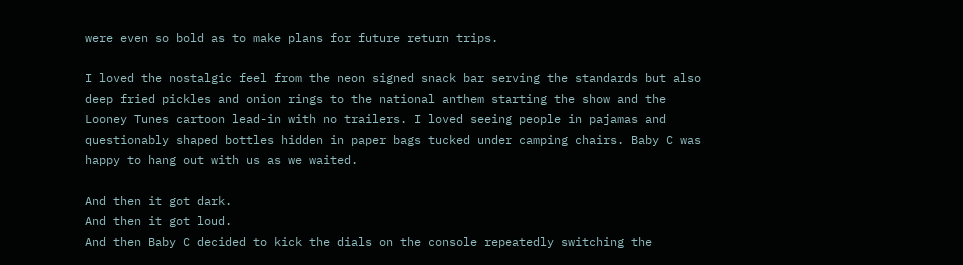were even so bold as to make plans for future return trips.

I loved the nostalgic feel from the neon signed snack bar serving the standards but also deep fried pickles and onion rings to the national anthem starting the show and the Looney Tunes cartoon lead-in with no trailers. I loved seeing people in pajamas and questionably shaped bottles hidden in paper bags tucked under camping chairs. Baby C was happy to hang out with us as we waited.

And then it got dark.
And then it got loud.
And then Baby C decided to kick the dials on the console repeatedly switching the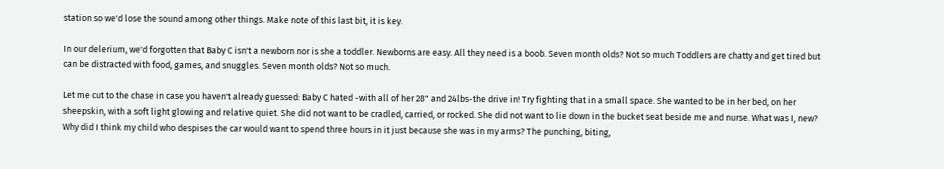station so we'd lose the sound among other things. Make note of this last bit, it is key.

In our delerium, we'd forgotten that Baby C isn't a newborn nor is she a toddler. Newborns are easy. All they need is a boob. Seven month olds? Not so much Toddlers are chatty and get tired but can be distracted with food, games, and snuggles. Seven month olds? Not so much.

Let me cut to the chase in case you haven't already guessed: Baby C hated -with all of her 28" and 24lbs-the drive in! Try fighting that in a small space. She wanted to be in her bed, on her sheepskin, with a soft light glowing and relative quiet. She did not want to be cradled, carried, or rocked. She did not want to lie down in the bucket seat beside me and nurse. What was I, new? Why did I think my child who despises the car would want to spend three hours in it just because she was in my arms? The punching, biting,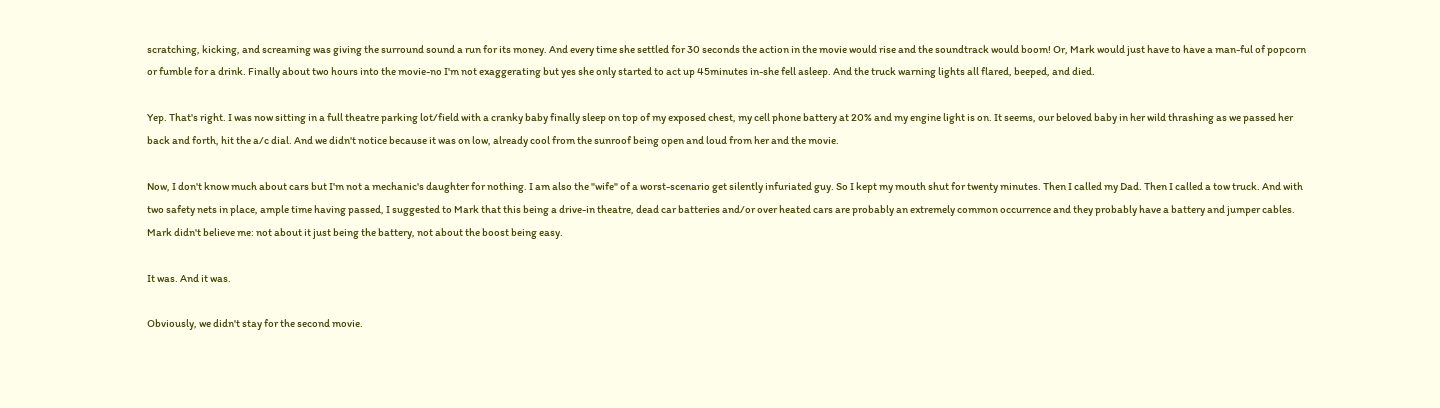scratching, kicking, and screaming was giving the surround sound a run for its money. And every time she settled for 30 seconds the action in the movie would rise and the soundtrack would boom! Or, Mark would just have to have a man-ful of popcorn or fumble for a drink. Finally about two hours into the movie-no I'm not exaggerating but yes she only started to act up 45minutes in-she fell asleep. And the truck warning lights all flared, beeped, and died.

Yep. That's right. I was now sitting in a full theatre parking lot/field with a cranky baby finally sleep on top of my exposed chest, my cell phone battery at 20% and my engine light is on. It seems, our beloved baby in her wild thrashing as we passed her back and forth, hit the a/c dial. And we didn't notice because it was on low, already cool from the sunroof being open and loud from her and the movie.

Now, I don't know much about cars but I'm not a mechanic's daughter for nothing. I am also the "wife" of a worst-scenario get silently infuriated guy. So I kept my mouth shut for twenty minutes. Then I called my Dad. Then I called a tow truck. And with two safety nets in place, ample time having passed, I suggested to Mark that this being a drive-in theatre, dead car batteries and/or over heated cars are probably an extremely common occurrence and they probably have a battery and jumper cables. Mark didn't believe me: not about it just being the battery, not about the boost being easy.

It was. And it was.

Obviously, we didn't stay for the second movie.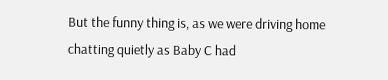But the funny thing is, as we were driving home chatting quietly as Baby C had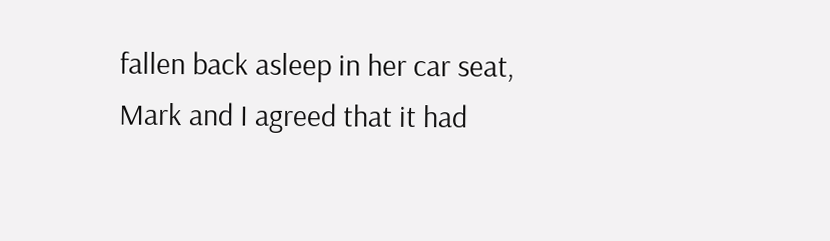fallen back asleep in her car seat, Mark and I agreed that it had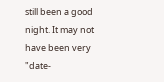still been a good night. It may not have been very "date-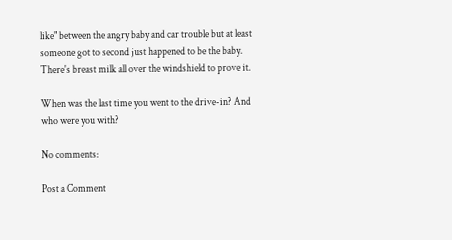like" between the angry baby and car trouble but at least someone got to second just happened to be the baby. There's breast milk all over the windshield to prove it.

When was the last time you went to the drive-in? And who were you with?

No comments:

Post a Comment